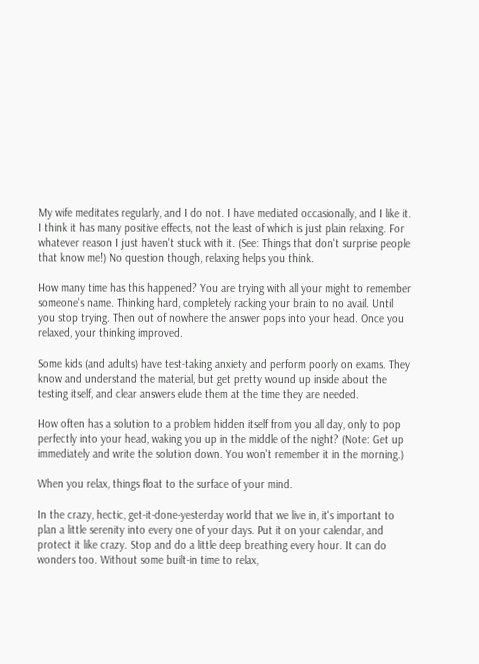My wife meditates regularly, and I do not. I have mediated occasionally, and I like it. I think it has many positive effects, not the least of which is just plain relaxing. For whatever reason I just haven't stuck with it. (See: Things that don't surprise people that know me!) No question though, relaxing helps you think.

How many time has this happened? You are trying with all your might to remember someone's name. Thinking hard, completely racking your brain to no avail. Until you stop trying. Then out of nowhere the answer pops into your head. Once you relaxed, your thinking improved.

Some kids (and adults) have test-taking anxiety and perform poorly on exams. They know and understand the material, but get pretty wound up inside about the testing itself, and clear answers elude them at the time they are needed.

How often has a solution to a problem hidden itself from you all day, only to pop perfectly into your head, waking you up in the middle of the night? (Note: Get up immediately and write the solution down. You won't remember it in the morning.)

When you relax, things float to the surface of your mind.

In the crazy, hectic, get-it-done-yesterday world that we live in, it's important to plan a little serenity into every one of your days. Put it on your calendar, and protect it like crazy. Stop and do a little deep breathing every hour. It can do wonders too. Without some built-in time to relax,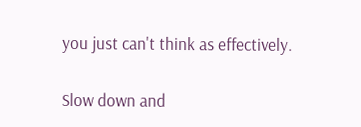you just can't think as effectively.

Slow down and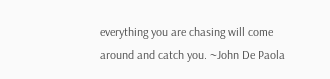everything you are chasing will come around and catch you. ~John De Paola